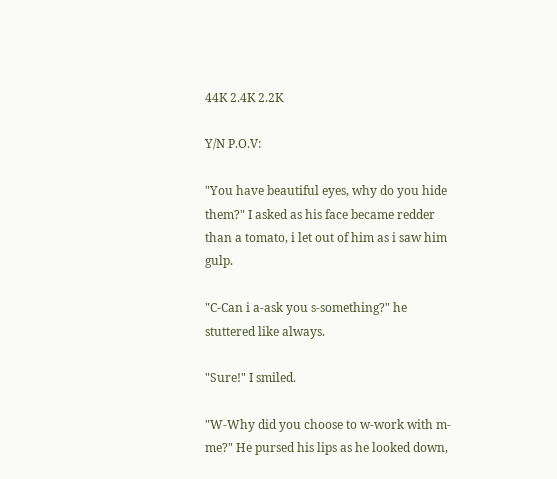44K 2.4K 2.2K

Y/N P.O.V:

"You have beautiful eyes, why do you hide them?" I asked as his face became redder than a tomato, i let out of him as i saw him gulp.

"C-Can i a-ask you s-something?" he stuttered like always.

"Sure!" I smiled.

"W-Why did you choose to w-work with m-me?" He pursed his lips as he looked down,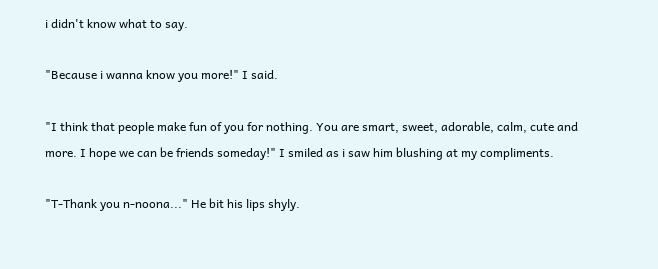i didn't know what to say.

"Because i wanna know you more!" I said.

"I think that people make fun of you for nothing. You are smart, sweet, adorable, calm, cute and more. I hope we can be friends someday!" I smiled as i saw him blushing at my compliments.

"T-Thank you n-noona..." He bit his lips shyly.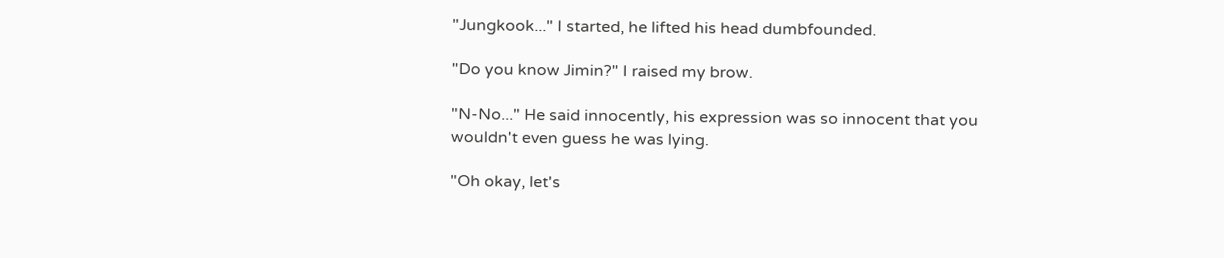"Jungkook..." I started, he lifted his head dumbfounded.

"Do you know Jimin?" I raised my brow.

"N-No..." He said innocently, his expression was so innocent that you wouldn't even guess he was lying.

"Oh okay, let's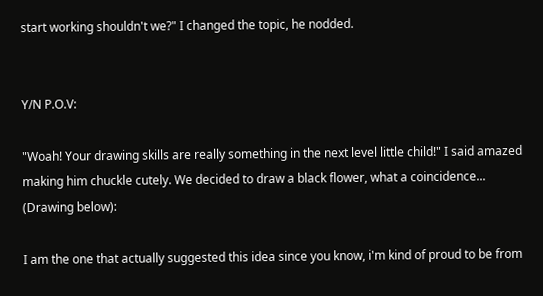start working shouldn't we?" I changed the topic, he nodded.


Y/N P.O.V:

"Woah! Your drawing skills are really something in the next level little child!" I said amazed making him chuckle cutely. We decided to draw a black flower, what a coincidence... (Drawing below):

I am the one that actually suggested this idea since you know, i'm kind of proud to be from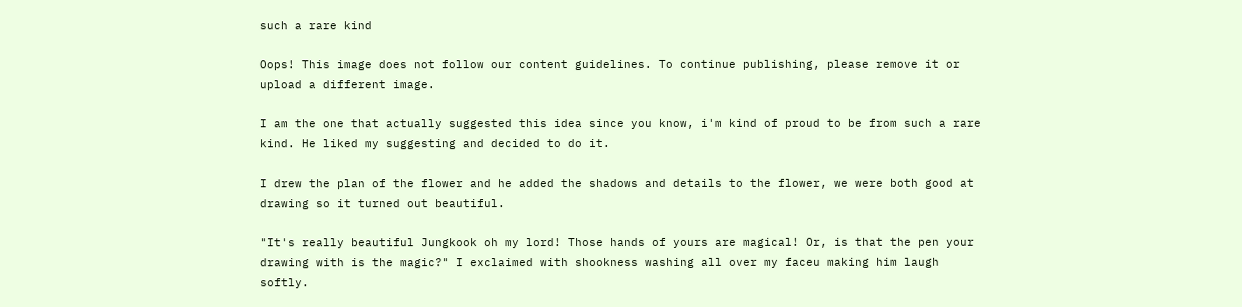such a rare kind

Oops! This image does not follow our content guidelines. To continue publishing, please remove it or upload a different image.

I am the one that actually suggested this idea since you know, i'm kind of proud to be from such a rare kind. He liked my suggesting and decided to do it.

I drew the plan of the flower and he added the shadows and details to the flower, we were both good at drawing so it turned out beautiful.

"It's really beautiful Jungkook oh my lord! Those hands of yours are magical! Or, is that the pen your drawing with is the magic?" I exclaimed with shookness washing all over my faceu making him laugh softly.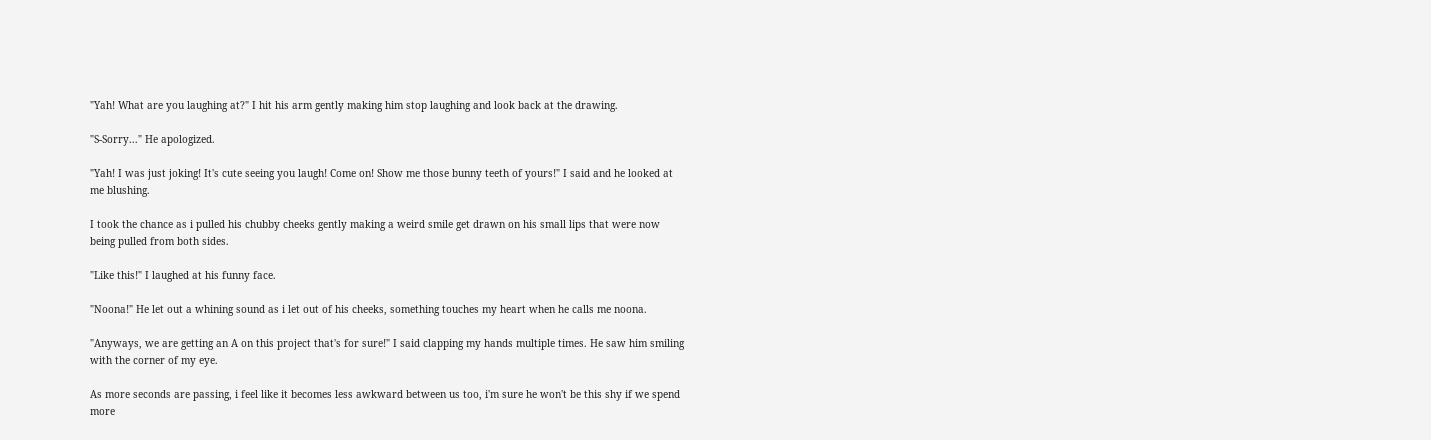"Yah! What are you laughing at?" I hit his arm gently making him stop laughing and look back at the drawing.

"S-Sorry..." He apologized.

"Yah! I was just joking! It's cute seeing you laugh! Come on! Show me those bunny teeth of yours!" I said and he looked at me blushing.

I took the chance as i pulled his chubby cheeks gently making a weird smile get drawn on his small lips that were now being pulled from both sides.

"Like this!" I laughed at his funny face.

"Noona!" He let out a whining sound as i let out of his cheeks, something touches my heart when he calls me noona.

"Anyways, we are getting an A on this project that's for sure!" I said clapping my hands multiple times. He saw him smiling with the corner of my eye.

As more seconds are passing, i feel like it becomes less awkward between us too, i'm sure he won't be this shy if we spend more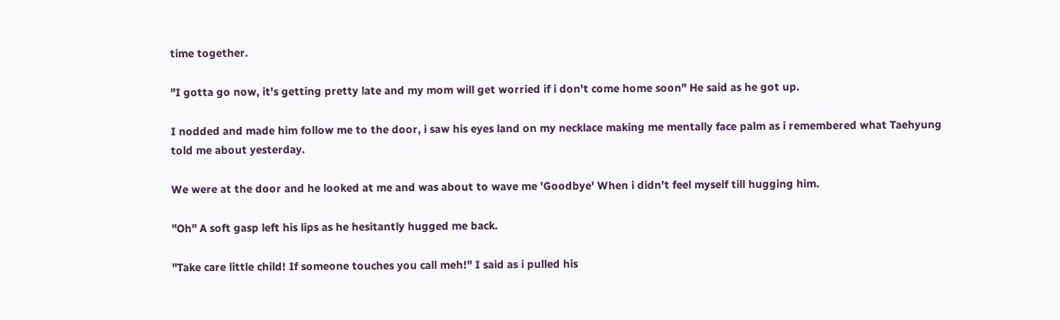time together.

"I gotta go now, it's getting pretty late and my mom will get worried if i don't come home soon" He said as he got up.

I nodded and made him follow me to the door, i saw his eyes land on my necklace making me mentally face palm as i remembered what Taehyung told me about yesterday.

We were at the door and he looked at me and was about to wave me 'Goodbye' When i didn't feel myself till hugging him.

"Oh" A soft gasp left his lips as he hesitantly hugged me back.

"Take care little child! If someone touches you call meh!" I said as i pulled his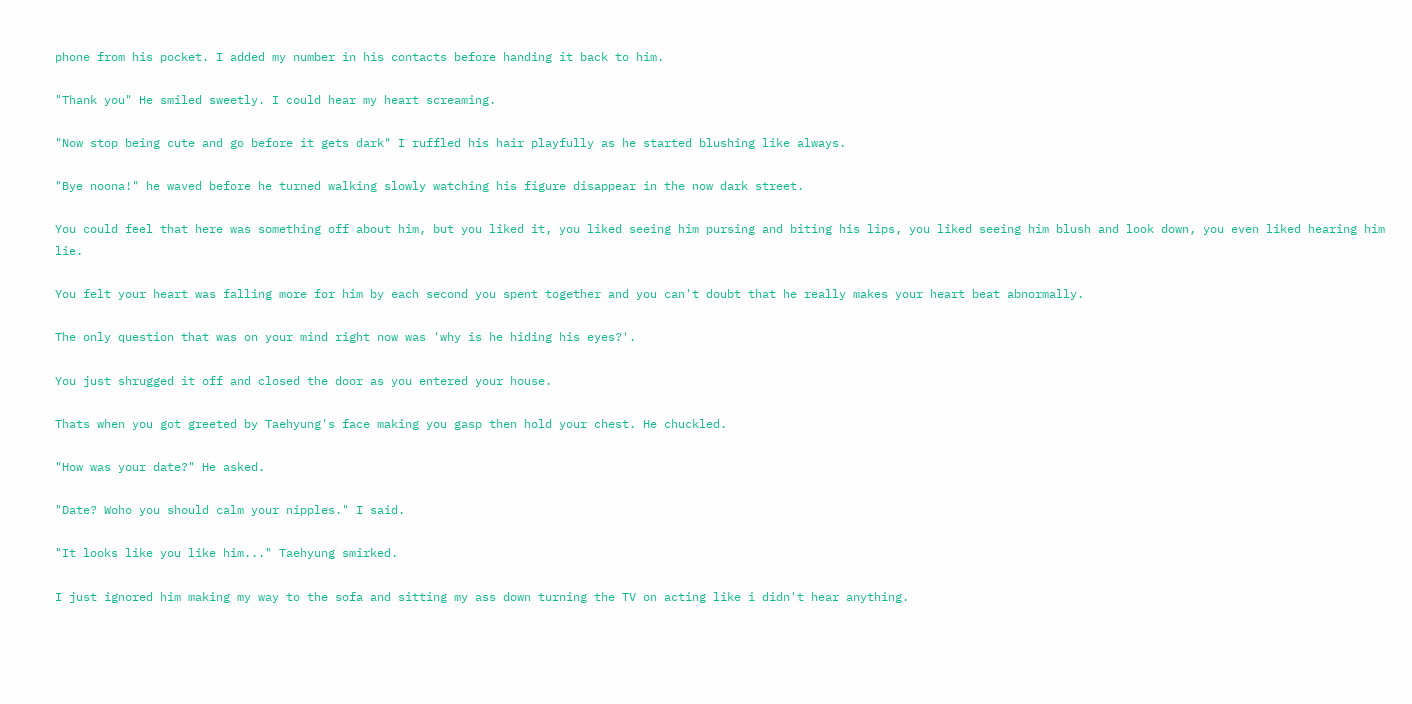phone from his pocket. I added my number in his contacts before handing it back to him.

"Thank you" He smiled sweetly. I could hear my heart screaming.

"Now stop being cute and go before it gets dark" I ruffled his hair playfully as he started blushing like always.

"Bye noona!" he waved before he turned walking slowly watching his figure disappear in the now dark street.

You could feel that here was something off about him, but you liked it, you liked seeing him pursing and biting his lips, you liked seeing him blush and look down, you even liked hearing him lie.

You felt your heart was falling more for him by each second you spent together and you can't doubt that he really makes your heart beat abnormally.

The only question that was on your mind right now was 'why is he hiding his eyes?'.

You just shrugged it off and closed the door as you entered your house.

Thats when you got greeted by Taehyung's face making you gasp then hold your chest. He chuckled.

"How was your date?" He asked.

"Date? Woho you should calm your nipples." I said.

"It looks like you like him..." Taehyung smirked.

I just ignored him making my way to the sofa and sitting my ass down turning the TV on acting like i didn't hear anything.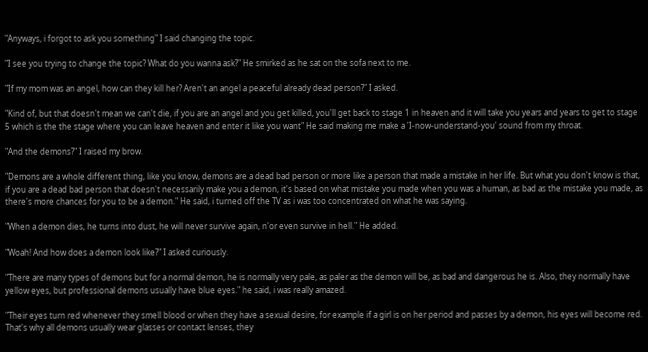"Anyways, i forgot to ask you something" I said changing the topic.

"I see you trying to change the topic? What do you wanna ask?" He smirked as he sat on the sofa next to me.

"If my mom was an angel, how can they kill her? Aren't an angel a peaceful already dead person?" I asked.

"Kind of, but that doesn't mean we can't die, if you are an angel and you get killed, you'll get back to stage 1 in heaven and it will take you years and years to get to stage 5 which is the the stage where you can leave heaven and enter it like you want" He said making me make a 'I-now-understand-you' sound from my throat.

"And the demons?" I raised my brow.

"Demons are a whole different thing, like you know, demons are a dead bad person or more like a person that made a mistake in her life. But what you don't know is that, if you are a dead bad person that doesn't necessarily make you a demon, it's based on what mistake you made when you was a human, as bad as the mistake you made, as there's more chances for you to be a demon." He said, i turned off the TV as i was too concentrated on what he was saying.

"When a demon dies, he turns into dust, he will never survive again, n'or even survive in hell." He added.

"Woah! And how does a demon look like?" I asked curiously.

"There are many types of demons but for a normal demon, he is normally very pale, as paler as the demon will be, as bad and dangerous he is. Also, they normally have yellow eyes, but professional demons usually have blue eyes." he said, i was really amazed.

"Their eyes turn red whenever they smell blood or when they have a sexual desire, for example if a girl is on her period and passes by a demon, his eyes will become red. That's why all demons usually wear glasses or contact lenses, they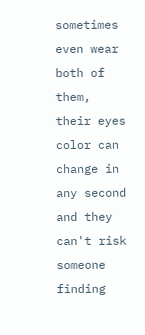sometimes even wear both of them, their eyes color can change in any second and they can't risk someone finding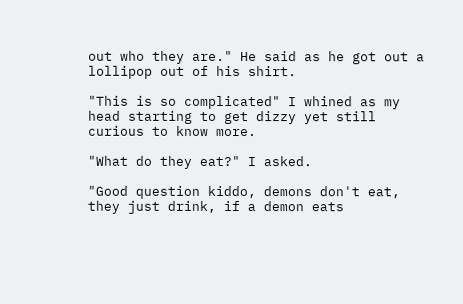out who they are." He said as he got out a lollipop out of his shirt.

"This is so complicated" I whined as my head starting to get dizzy yet still curious to know more.

"What do they eat?" I asked.

"Good question kiddo, demons don't eat, they just drink, if a demon eats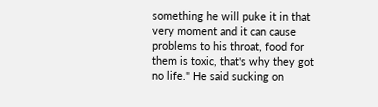something he will puke it in that very moment and it can cause problems to his throat, food for them is toxic, that's why they got no life." He said sucking on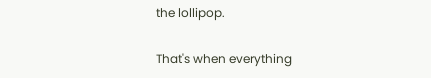the lollipop.

That's when everything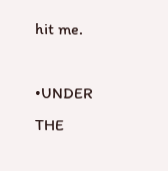hit me.

•UNDER THE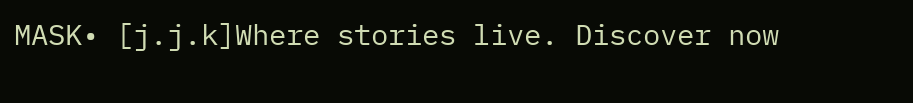MASK• [j.j.k]Where stories live. Discover now